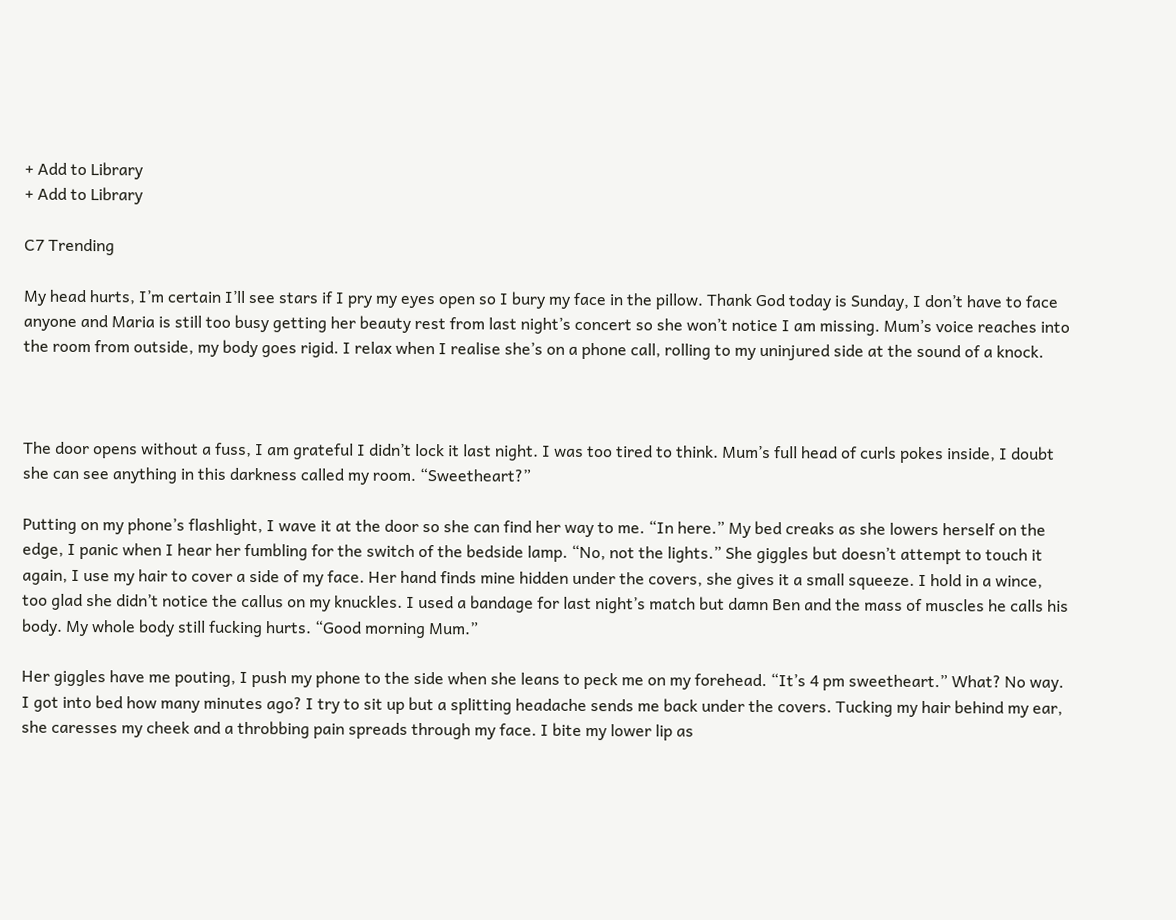+ Add to Library
+ Add to Library

C7 Trending

My head hurts, I’m certain I’ll see stars if I pry my eyes open so I bury my face in the pillow. Thank God today is Sunday, I don’t have to face anyone and Maria is still too busy getting her beauty rest from last night’s concert so she won’t notice I am missing. Mum’s voice reaches into the room from outside, my body goes rigid. I relax when I realise she’s on a phone call, rolling to my uninjured side at the sound of a knock.



The door opens without a fuss, I am grateful I didn’t lock it last night. I was too tired to think. Mum’s full head of curls pokes inside, I doubt she can see anything in this darkness called my room. “Sweetheart?”

Putting on my phone’s flashlight, I wave it at the door so she can find her way to me. “In here.” My bed creaks as she lowers herself on the edge, I panic when I hear her fumbling for the switch of the bedside lamp. “No, not the lights.” She giggles but doesn’t attempt to touch it again, I use my hair to cover a side of my face. Her hand finds mine hidden under the covers, she gives it a small squeeze. I hold in a wince, too glad she didn’t notice the callus on my knuckles. I used a bandage for last night’s match but damn Ben and the mass of muscles he calls his body. My whole body still fucking hurts. “Good morning Mum.”

Her giggles have me pouting, I push my phone to the side when she leans to peck me on my forehead. “It’s 4 pm sweetheart.” What? No way. I got into bed how many minutes ago? I try to sit up but a splitting headache sends me back under the covers. Tucking my hair behind my ear, she caresses my cheek and a throbbing pain spreads through my face. I bite my lower lip as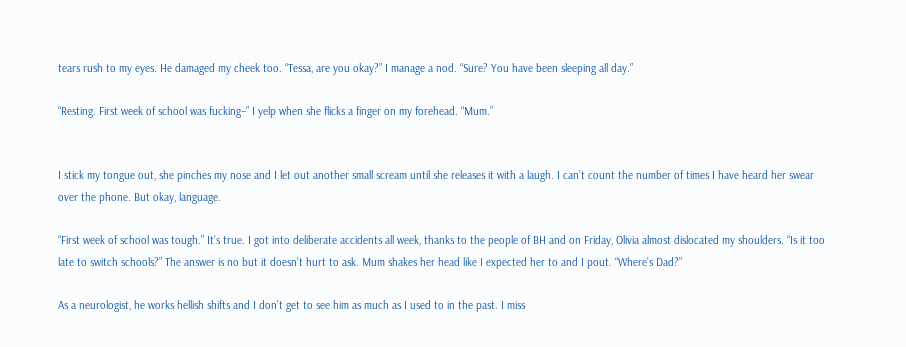tears rush to my eyes. He damaged my cheek too. “Tessa, are you okay?” I manage a nod. “Sure? You have been sleeping all day.”

“Resting. First week of school was fucking–” I yelp when she flicks a finger on my forehead. “Mum.”


I stick my tongue out, she pinches my nose and I let out another small scream until she releases it with a laugh. I can’t count the number of times I have heard her swear over the phone. But okay, language.

“First week of school was tough.” It’s true. I got into deliberate accidents all week, thanks to the people of BH and on Friday, Olivia almost dislocated my shoulders. “Is it too late to switch schools?” The answer is no but it doesn’t hurt to ask. Mum shakes her head like I expected her to and I pout. “Where’s Dad?”

As a neurologist, he works hellish shifts and I don’t get to see him as much as I used to in the past. I miss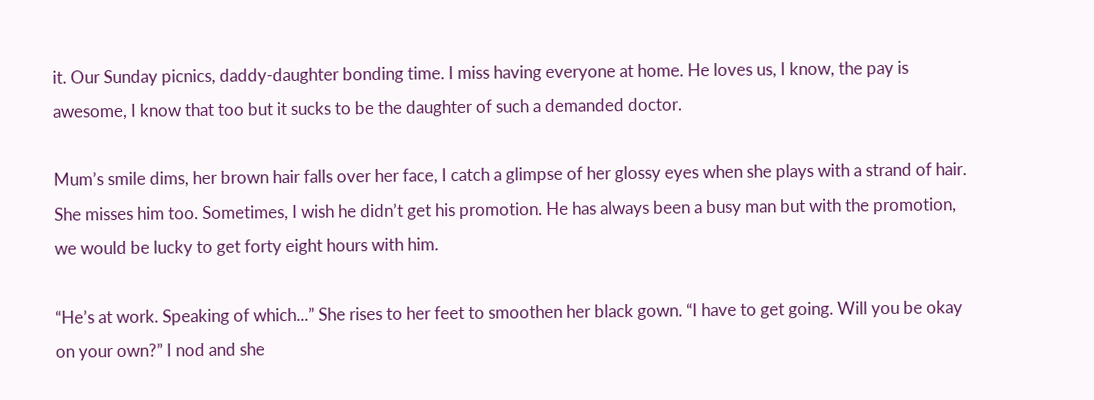it. Our Sunday picnics, daddy-daughter bonding time. I miss having everyone at home. He loves us, I know, the pay is awesome, I know that too but it sucks to be the daughter of such a demanded doctor.

Mum’s smile dims, her brown hair falls over her face, I catch a glimpse of her glossy eyes when she plays with a strand of hair. She misses him too. Sometimes, I wish he didn’t get his promotion. He has always been a busy man but with the promotion, we would be lucky to get forty eight hours with him.

“He’s at work. Speaking of which...” She rises to her feet to smoothen her black gown. “I have to get going. Will you be okay on your own?” I nod and she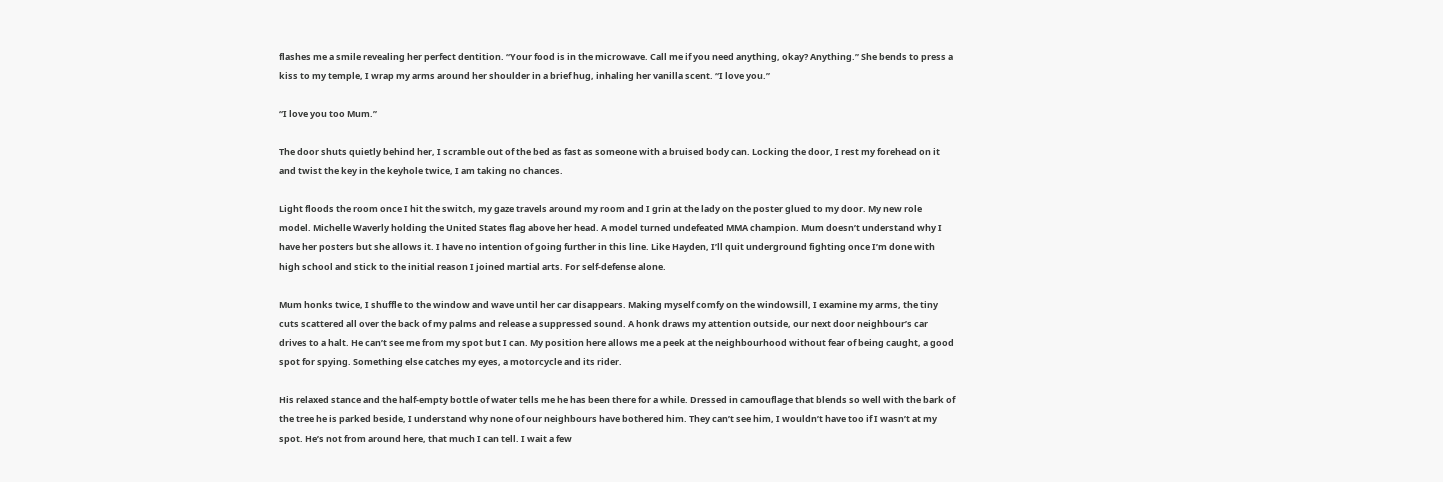flashes me a smile revealing her perfect dentition. “Your food is in the microwave. Call me if you need anything, okay? Anything.” She bends to press a kiss to my temple, I wrap my arms around her shoulder in a brief hug, inhaling her vanilla scent. “I love you.”

“I love you too Mum.”

The door shuts quietly behind her, I scramble out of the bed as fast as someone with a bruised body can. Locking the door, I rest my forehead on it and twist the key in the keyhole twice, I am taking no chances.

Light floods the room once I hit the switch, my gaze travels around my room and I grin at the lady on the poster glued to my door. My new role model. Michelle Waverly holding the United States flag above her head. A model turned undefeated MMA champion. Mum doesn’t understand why I have her posters but she allows it. I have no intention of going further in this line. Like Hayden, I’ll quit underground fighting once I’m done with high school and stick to the initial reason I joined martial arts. For self-defense alone.

Mum honks twice, I shuffle to the window and wave until her car disappears. Making myself comfy on the windowsill, I examine my arms, the tiny cuts scattered all over the back of my palms and release a suppressed sound. A honk draws my attention outside, our next door neighbour’s car drives to a halt. He can’t see me from my spot but I can. My position here allows me a peek at the neighbourhood without fear of being caught, a good spot for spying. Something else catches my eyes, a motorcycle and its rider.

His relaxed stance and the half-empty bottle of water tells me he has been there for a while. Dressed in camouflage that blends so well with the bark of the tree he is parked beside, I understand why none of our neighbours have bothered him. They can’t see him, I wouldn’t have too if I wasn’t at my spot. He’s not from around here, that much I can tell. I wait a few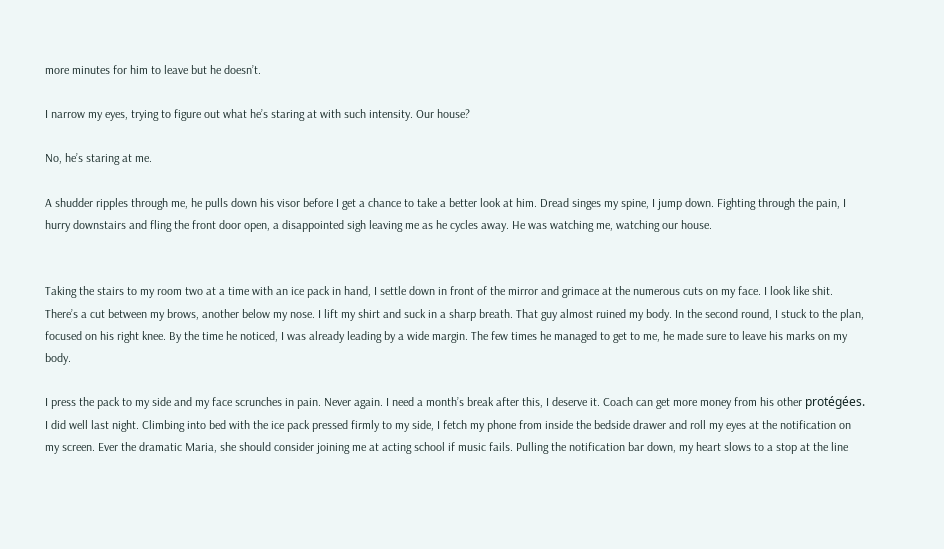more minutes for him to leave but he doesn’t.

I narrow my eyes, trying to figure out what he’s staring at with such intensity. Our house?

No, he’s staring at me.

A shudder ripples through me, he pulls down his visor before I get a chance to take a better look at him. Dread singes my spine, I jump down. Fighting through the pain, I hurry downstairs and fling the front door open, a disappointed sigh leaving me as he cycles away. He was watching me, watching our house.


Taking the stairs to my room two at a time with an ice pack in hand, I settle down in front of the mirror and grimace at the numerous cuts on my face. I look like shit. There’s a cut between my brows, another below my nose. I lift my shirt and suck in a sharp breath. That guy almost ruined my body. In the second round, I stuck to the plan, focused on his right knee. By the time he noticed, I was already leading by a wide margin. The few times he managed to get to me, he made sure to leave his marks on my body.

I press the pack to my side and my face scrunches in pain. Never again. I need a month’s break after this, I deserve it. Coach can get more money from his other protégées. I did well last night. Climbing into bed with the ice pack pressed firmly to my side, I fetch my phone from inside the bedside drawer and roll my eyes at the notification on my screen. Ever the dramatic Maria, she should consider joining me at acting school if music fails. Pulling the notification bar down, my heart slows to a stop at the line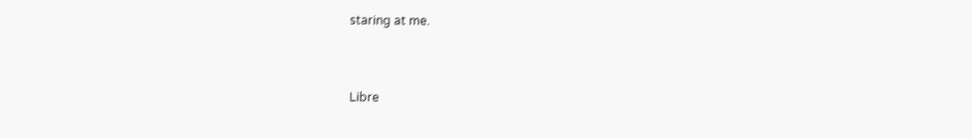staring at me.


Libre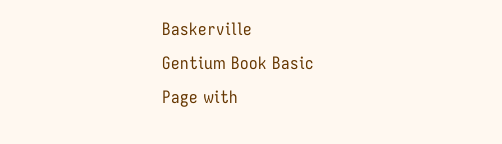Baskerville
Gentium Book Basic
Page with